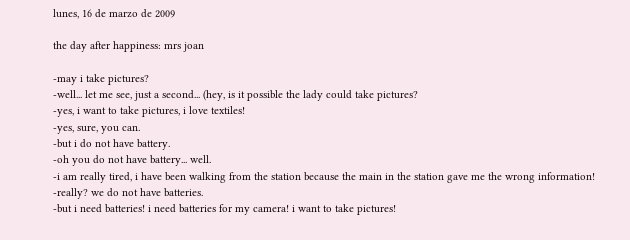lunes, 16 de marzo de 2009

the day after happiness: mrs joan

-may i take pictures?
-well... let me see, just a second... (hey, is it possible the lady could take pictures?
-yes, i want to take pictures, i love textiles!
-yes, sure, you can.
-but i do not have battery.
-oh you do not have battery... well.
-i am really tired, i have been walking from the station because the main in the station gave me the wrong information!
-really? we do not have batteries.
-but i need batteries! i need batteries for my camera! i want to take pictures!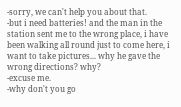-sorry, we can't help you about that.
-but i need batteries! and the man in the station sent me to the wrong place, i have been walking all round just to come here, i want to take pictures... why he gave the wrong directions? why?
-excuse me.
-why don't you go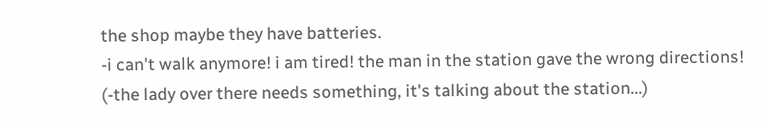the shop maybe they have batteries.
-i can't walk anymore! i am tired! the man in the station gave the wrong directions!
(-the lady over there needs something, it's talking about the station...)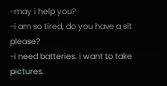-may i help you?
-i am so tired, do you have a sit please?
-i need batteries. i want to take pictures.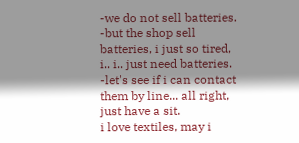-we do not sell batteries.
-but the shop sell batteries, i just so tired, i.. i.. just need batteries.
-let's see if i can contact them by line... all right, just have a sit.
i love textiles, may i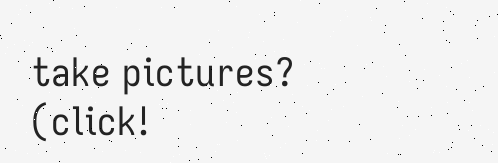take pictures?
(click!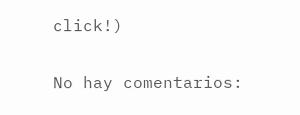click!)

No hay comentarios: